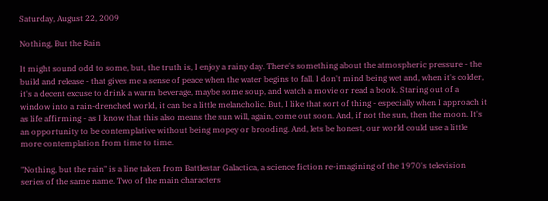Saturday, August 22, 2009

Nothing, But the Rain

It might sound odd to some, but, the truth is, I enjoy a rainy day. There's something about the atmospheric pressure - the build and release - that gives me a sense of peace when the water begins to fall. I don't mind being wet and, when it's colder, it's a decent excuse to drink a warm beverage, maybe some soup, and watch a movie or read a book. Staring out of a window into a rain-drenched world, it can be a little melancholic. But, I like that sort of thing - especially when I approach it as life affirming - as I know that this also means the sun will, again, come out soon. And, if not the sun, then the moon. It's an opportunity to be contemplative without being mopey or brooding. And, lets be honest, our world could use a little more contemplation from time to time.

"Nothing, but the rain" is a line taken from Battlestar Galactica, a science fiction re-imagining of the 1970's television series of the same name. Two of the main characters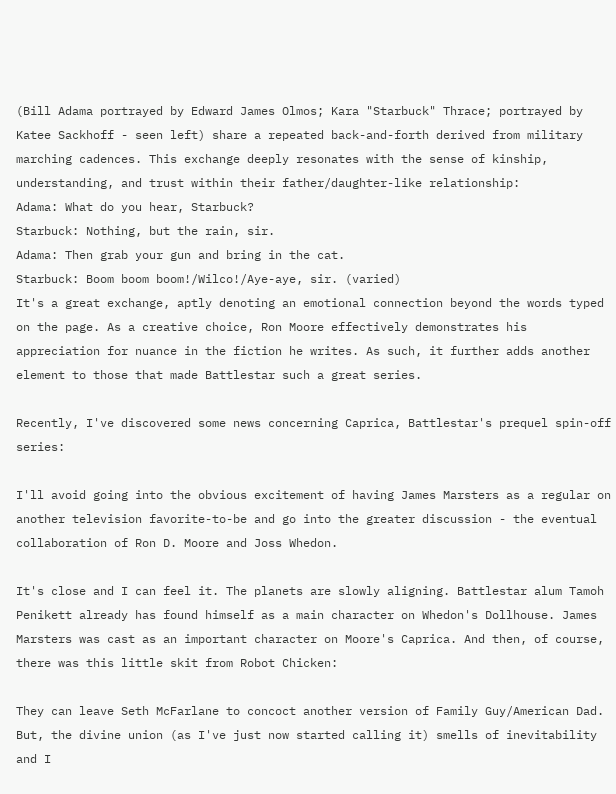(Bill Adama portrayed by Edward James Olmos; Kara "Starbuck" Thrace; portrayed by Katee Sackhoff - seen left) share a repeated back-and-forth derived from military marching cadences. This exchange deeply resonates with the sense of kinship, understanding, and trust within their father/daughter-like relationship:
Adama: What do you hear, Starbuck?
Starbuck: Nothing, but the rain, sir.
Adama: Then grab your gun and bring in the cat.
Starbuck: Boom boom boom!/Wilco!/Aye-aye, sir. (varied)
It's a great exchange, aptly denoting an emotional connection beyond the words typed on the page. As a creative choice, Ron Moore effectively demonstrates his appreciation for nuance in the fiction he writes. As such, it further adds another element to those that made Battlestar such a great series.

Recently, I've discovered some news concerning Caprica, Battlestar's prequel spin-off series:

I'll avoid going into the obvious excitement of having James Marsters as a regular on another television favorite-to-be and go into the greater discussion - the eventual collaboration of Ron D. Moore and Joss Whedon.

It's close and I can feel it. The planets are slowly aligning. Battlestar alum Tamoh Penikett already has found himself as a main character on Whedon's Dollhouse. James Marsters was cast as an important character on Moore's Caprica. And then, of course, there was this little skit from Robot Chicken:

They can leave Seth McFarlane to concoct another version of Family Guy/American Dad. But, the divine union (as I've just now started calling it) smells of inevitability and I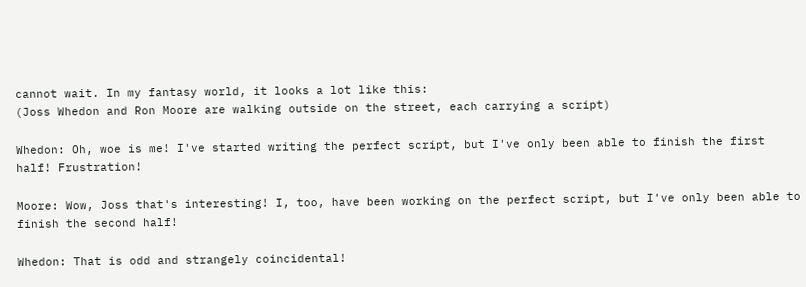cannot wait. In my fantasy world, it looks a lot like this:
(Joss Whedon and Ron Moore are walking outside on the street, each carrying a script)

Whedon: Oh, woe is me! I've started writing the perfect script, but I've only been able to finish the first half! Frustration!

Moore: Wow, Joss that's interesting! I, too, have been working on the perfect script, but I've only been able to finish the second half!

Whedon: That is odd and strangely coincidental!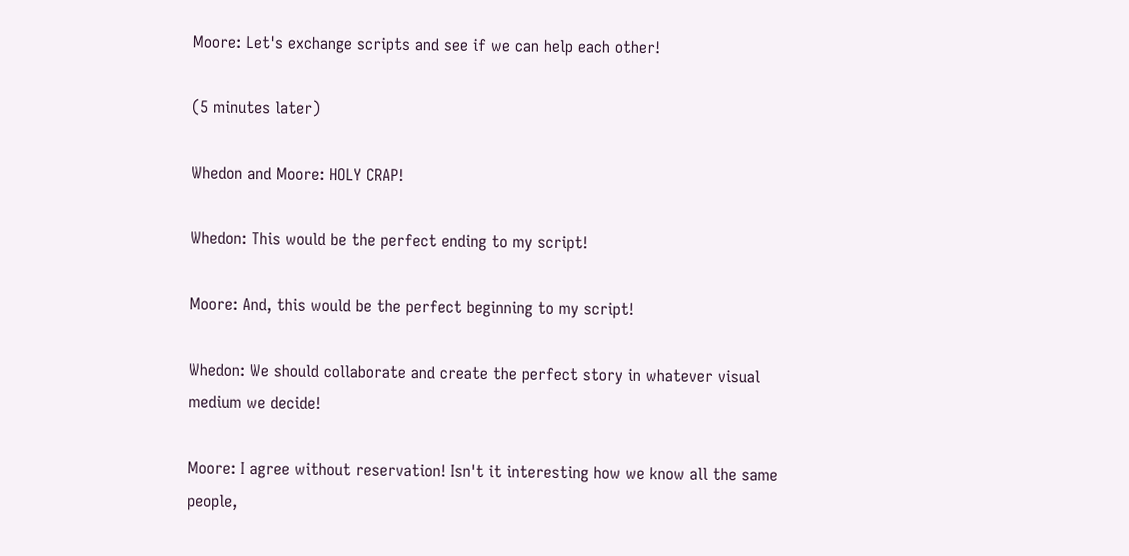Moore: Let's exchange scripts and see if we can help each other!

(5 minutes later)

Whedon and Moore: HOLY CRAP!

Whedon: This would be the perfect ending to my script!

Moore: And, this would be the perfect beginning to my script!

Whedon: We should collaborate and create the perfect story in whatever visual medium we decide!

Moore: I agree without reservation! Isn't it interesting how we know all the same people,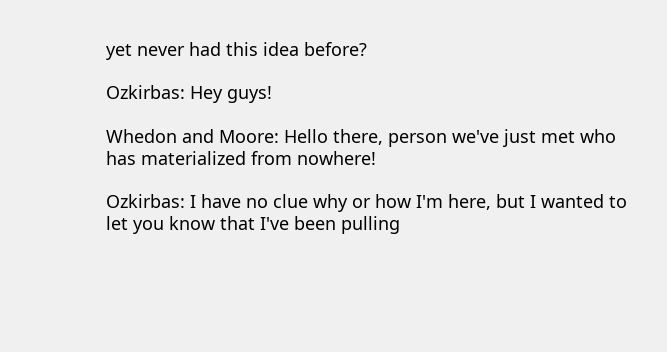yet never had this idea before?

Ozkirbas: Hey guys!

Whedon and Moore: Hello there, person we've just met who has materialized from nowhere!

Ozkirbas: I have no clue why or how I'm here, but I wanted to let you know that I've been pulling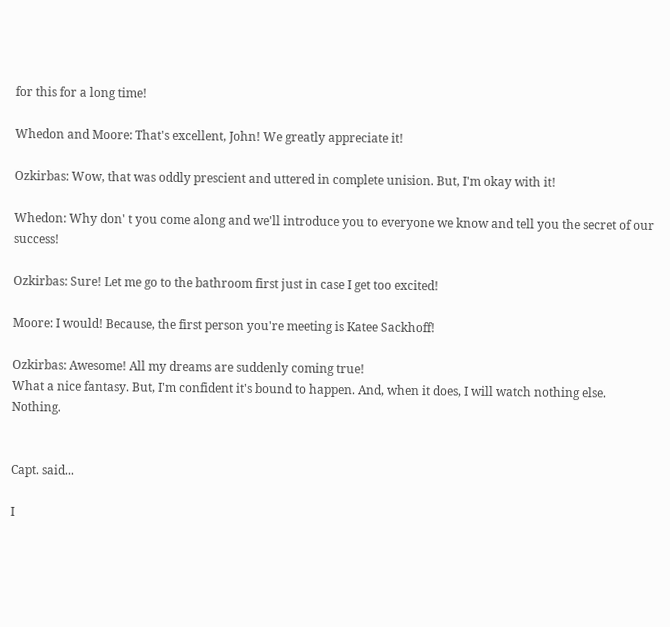for this for a long time!

Whedon and Moore: That's excellent, John! We greatly appreciate it!

Ozkirbas: Wow, that was oddly prescient and uttered in complete unision. But, I'm okay with it!

Whedon: Why don' t you come along and we'll introduce you to everyone we know and tell you the secret of our success!

Ozkirbas: Sure! Let me go to the bathroom first just in case I get too excited!

Moore: I would! Because, the first person you're meeting is Katee Sackhoff!

Ozkirbas: Awesome! All my dreams are suddenly coming true!
What a nice fantasy. But, I'm confident it's bound to happen. And, when it does, I will watch nothing else. Nothing.


Capt. said...

I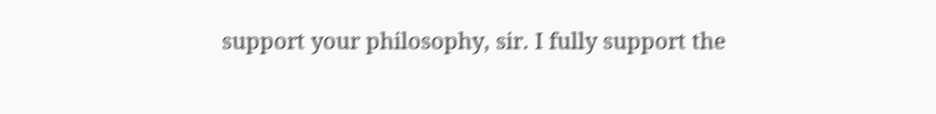support your philosophy, sir. I fully support the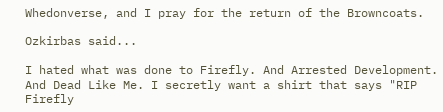Whedonverse, and I pray for the return of the Browncoats.

Ozkirbas said...

I hated what was done to Firefly. And Arrested Development. And Dead Like Me. I secretly want a shirt that says "RIP Firefly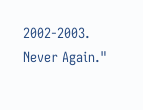2002-2003. Never Again."